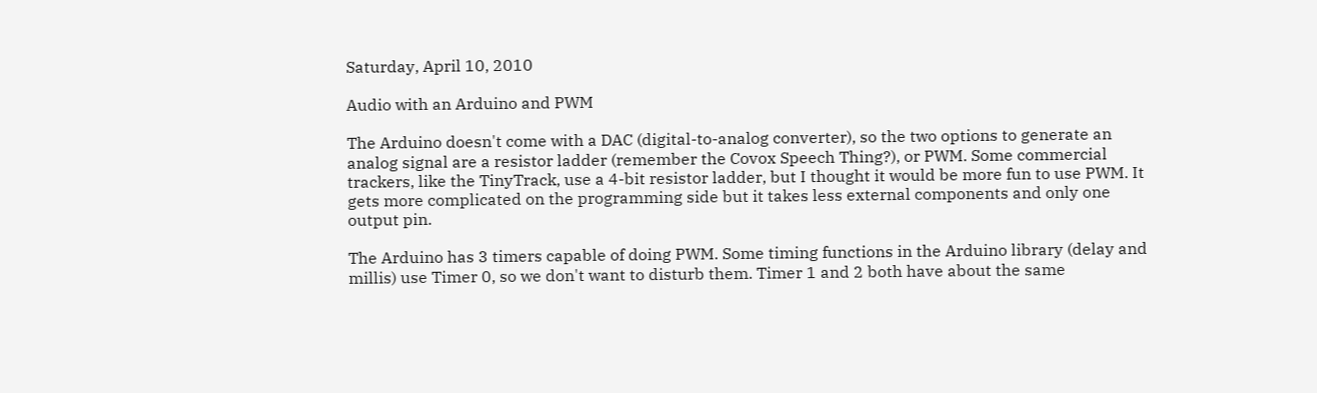Saturday, April 10, 2010

Audio with an Arduino and PWM

The Arduino doesn't come with a DAC (digital-to-analog converter), so the two options to generate an analog signal are a resistor ladder (remember the Covox Speech Thing?), or PWM. Some commercial trackers, like the TinyTrack, use a 4-bit resistor ladder, but I thought it would be more fun to use PWM. It gets more complicated on the programming side but it takes less external components and only one output pin.

The Arduino has 3 timers capable of doing PWM. Some timing functions in the Arduino library (delay and millis) use Timer 0, so we don't want to disturb them. Timer 1 and 2 both have about the same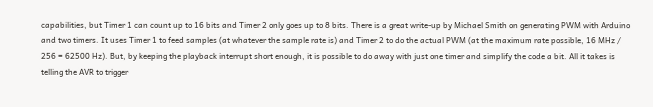capabilities, but Timer 1 can count up to 16 bits and Timer 2 only goes up to 8 bits. There is a great write-up by Michael Smith on generating PWM with Arduino and two timers. It uses Timer 1 to feed samples (at whatever the sample rate is) and Timer 2 to do the actual PWM (at the maximum rate possible, 16 MHz / 256 = 62500 Hz). But, by keeping the playback interrupt short enough, it is possible to do away with just one timer and simplify the code a bit. All it takes is telling the AVR to trigger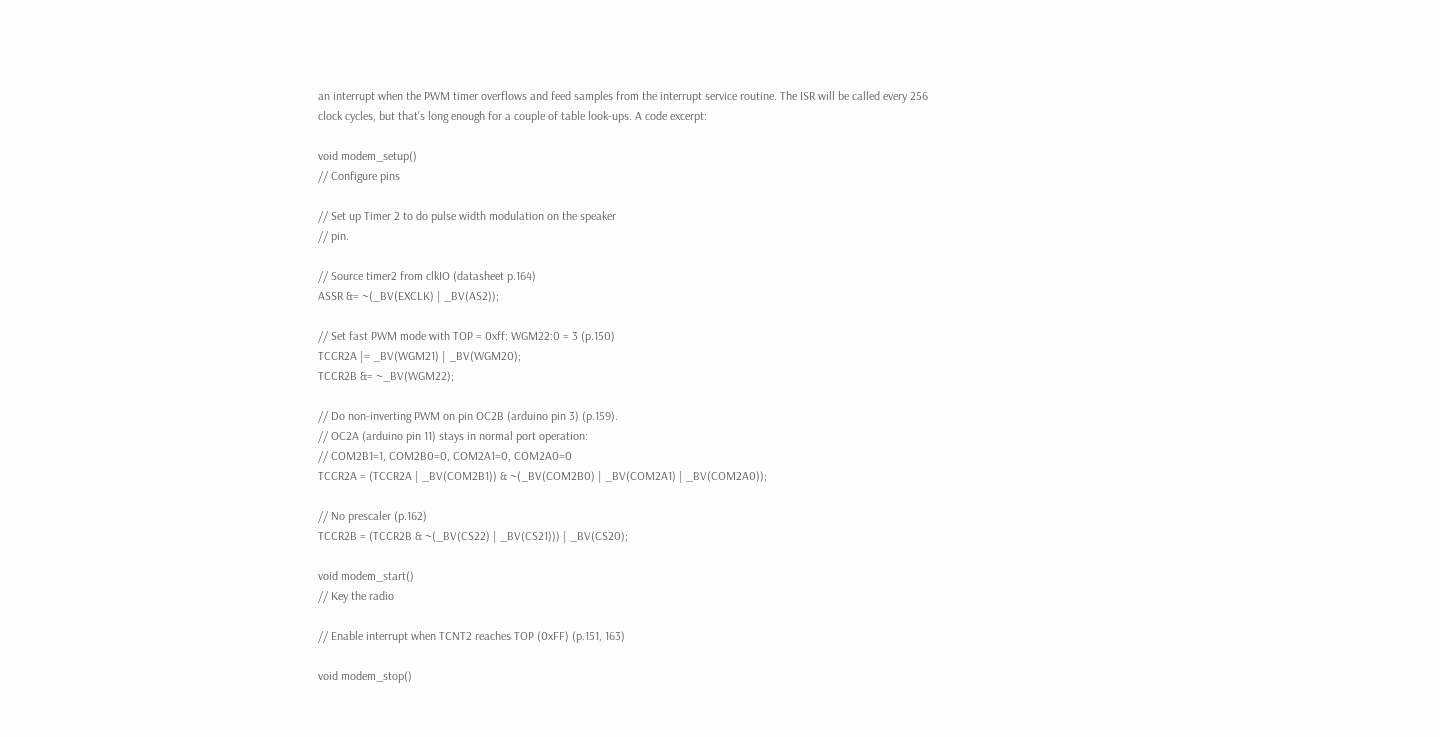an interrupt when the PWM timer overflows and feed samples from the interrupt service routine. The ISR will be called every 256 clock cycles, but that's long enough for a couple of table look-ups. A code excerpt:

void modem_setup()
// Configure pins

// Set up Timer 2 to do pulse width modulation on the speaker
// pin.

// Source timer2 from clkIO (datasheet p.164)
ASSR &= ~(_BV(EXCLK) | _BV(AS2));

// Set fast PWM mode with TOP = 0xff: WGM22:0 = 3 (p.150)
TCCR2A |= _BV(WGM21) | _BV(WGM20);
TCCR2B &= ~_BV(WGM22);

// Do non-inverting PWM on pin OC2B (arduino pin 3) (p.159).
// OC2A (arduino pin 11) stays in normal port operation:
// COM2B1=1, COM2B0=0, COM2A1=0, COM2A0=0
TCCR2A = (TCCR2A | _BV(COM2B1)) & ~(_BV(COM2B0) | _BV(COM2A1) | _BV(COM2A0));

// No prescaler (p.162)
TCCR2B = (TCCR2B & ~(_BV(CS22) | _BV(CS21))) | _BV(CS20);

void modem_start()
// Key the radio

// Enable interrupt when TCNT2 reaches TOP (0xFF) (p.151, 163)

void modem_stop()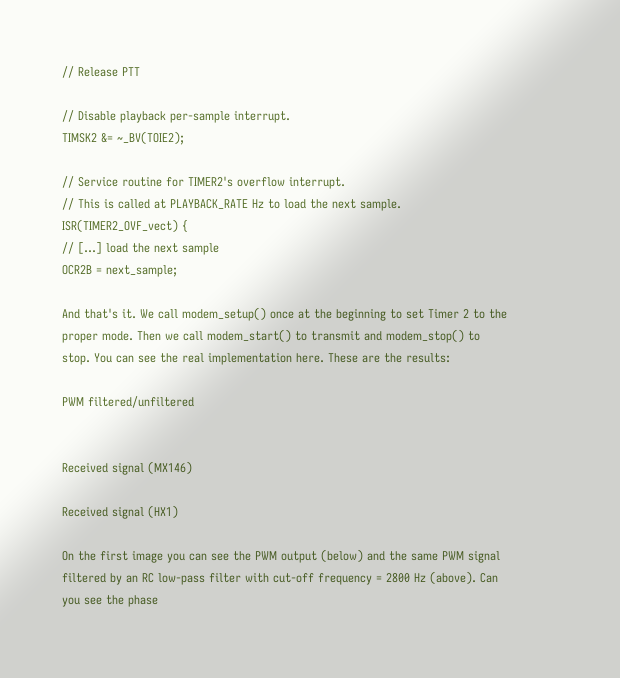// Release PTT

// Disable playback per-sample interrupt.
TIMSK2 &= ~_BV(TOIE2);

// Service routine for TIMER2's overflow interrupt.
// This is called at PLAYBACK_RATE Hz to load the next sample.
ISR(TIMER2_OVF_vect) {
// [...] load the next sample
OCR2B = next_sample;

And that's it. We call modem_setup() once at the beginning to set Timer 2 to the proper mode. Then we call modem_start() to transmit and modem_stop() to stop. You can see the real implementation here. These are the results:

PWM filtered/unfiltered


Received signal (MX146)

Received signal (HX1)

On the first image you can see the PWM output (below) and the same PWM signal filtered by an RC low-pass filter with cut-off frequency = 2800 Hz (above). Can you see the phase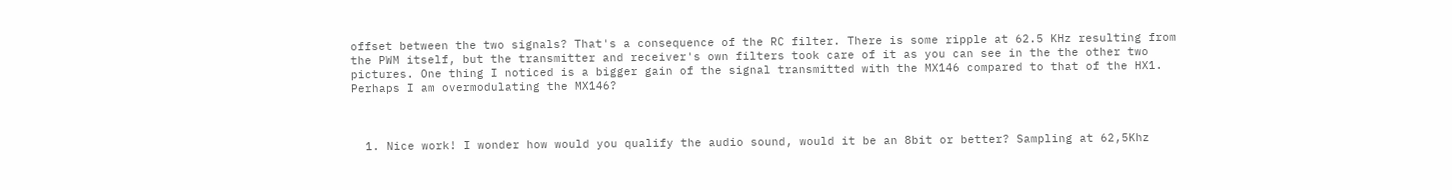offset between the two signals? That's a consequence of the RC filter. There is some ripple at 62.5 KHz resulting from the PWM itself, but the transmitter and receiver's own filters took care of it as you can see in the the other two pictures. One thing I noticed is a bigger gain of the signal transmitted with the MX146 compared to that of the HX1. Perhaps I am overmodulating the MX146?



  1. Nice work! I wonder how would you qualify the audio sound, would it be an 8bit or better? Sampling at 62,5Khz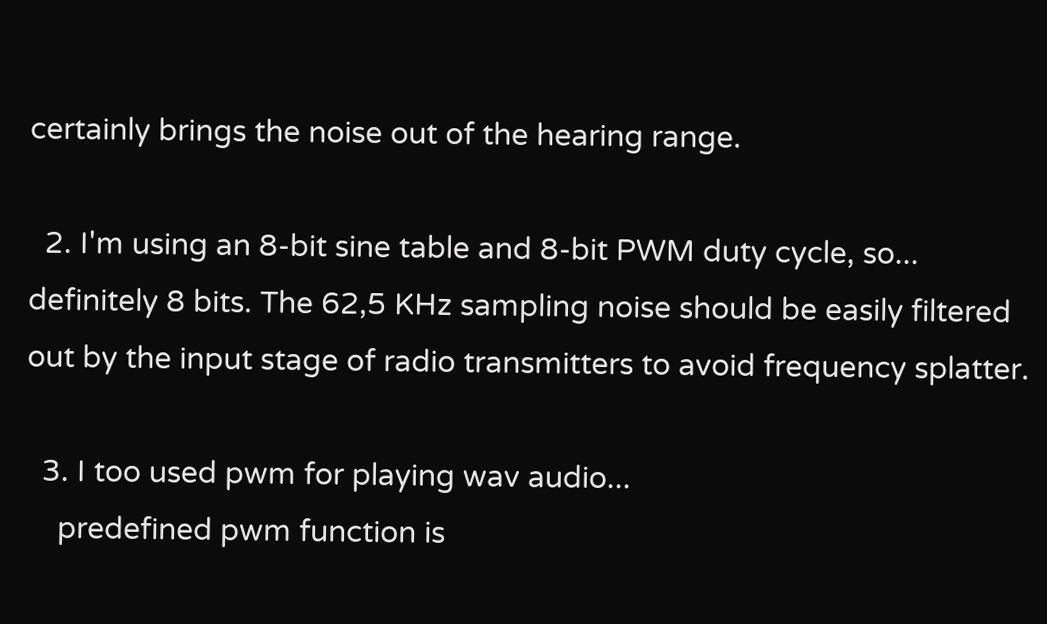certainly brings the noise out of the hearing range.

  2. I'm using an 8-bit sine table and 8-bit PWM duty cycle, so... definitely 8 bits. The 62,5 KHz sampling noise should be easily filtered out by the input stage of radio transmitters to avoid frequency splatter.

  3. I too used pwm for playing wav audio...
    predefined pwm function is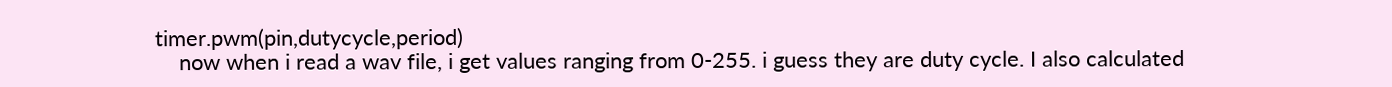timer.pwm(pin,dutycycle,period)
    now when i read a wav file, i get values ranging from 0-255. i guess they are duty cycle. I also calculated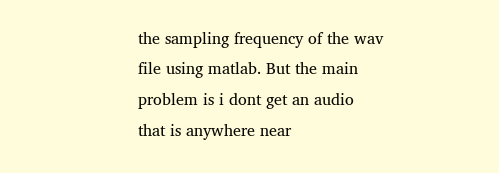the sampling frequency of the wav file using matlab. But the main problem is i dont get an audio that is anywhere near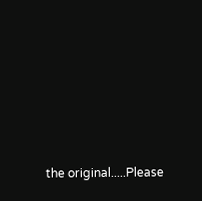the original.....Please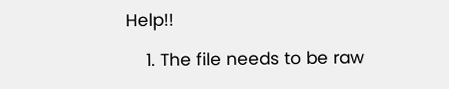Help!!

    1. The file needs to be raw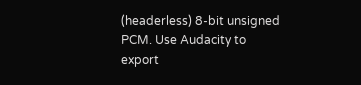(headerless) 8-bit unsigned PCM. Use Audacity to export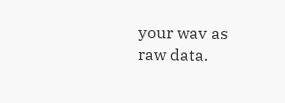your wav as raw data.